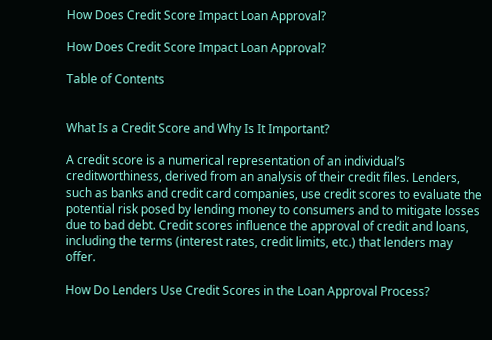How Does Credit Score Impact Loan Approval?

How Does Credit Score Impact Loan Approval?

Table of Contents


What Is a Credit Score and Why Is It Important?

A credit score is a numerical representation of an individual’s creditworthiness, derived from an analysis of their credit files. Lenders, such as banks and credit card companies, use credit scores to evaluate the potential risk posed by lending money to consumers and to mitigate losses due to bad debt. Credit scores influence the approval of credit and loans, including the terms (interest rates, credit limits, etc.) that lenders may offer.

How Do Lenders Use Credit Scores in the Loan Approval Process?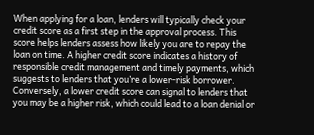When applying for a loan, lenders will typically check your credit score as a first step in the approval process. This score helps lenders assess how likely you are to repay the loan on time. A higher credit score indicates a history of responsible credit management and timely payments, which suggests to lenders that you’re a lower-risk borrower. Conversely, a lower credit score can signal to lenders that you may be a higher risk, which could lead to a loan denial or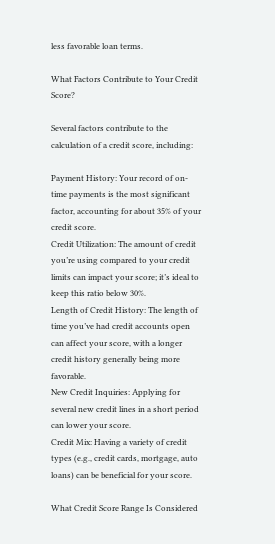less favorable loan terms.

What Factors Contribute to Your Credit Score?

Several factors contribute to the calculation of a credit score, including:

Payment History: Your record of on-time payments is the most significant factor, accounting for about 35% of your credit score.
Credit Utilization: The amount of credit you’re using compared to your credit limits can impact your score; it’s ideal to keep this ratio below 30%.
Length of Credit History: The length of time you’ve had credit accounts open can affect your score, with a longer credit history generally being more favorable.
New Credit Inquiries: Applying for several new credit lines in a short period can lower your score.
Credit Mix: Having a variety of credit types (e.g., credit cards, mortgage, auto loans) can be beneficial for your score.

What Credit Score Range Is Considered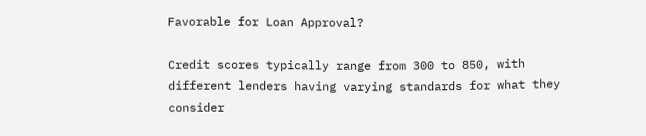Favorable for Loan Approval?

Credit scores typically range from 300 to 850, with different lenders having varying standards for what they consider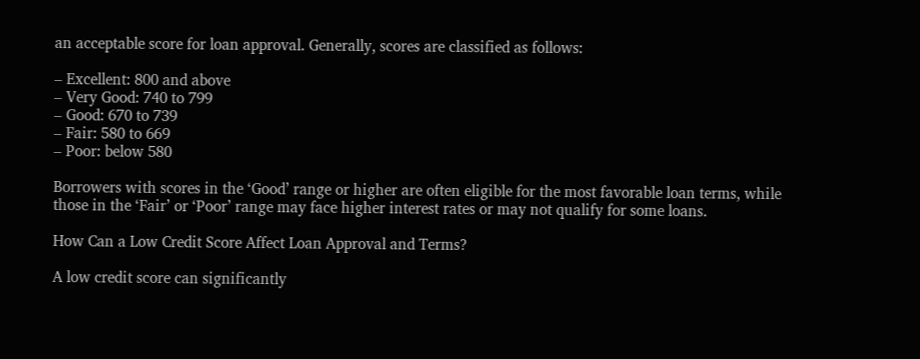an acceptable score for loan approval. Generally, scores are classified as follows:

– Excellent: 800 and above
– Very Good: 740 to 799
– Good: 670 to 739
– Fair: 580 to 669
– Poor: below 580

Borrowers with scores in the ‘Good’ range or higher are often eligible for the most favorable loan terms, while those in the ‘Fair’ or ‘Poor’ range may face higher interest rates or may not qualify for some loans.

How Can a Low Credit Score Affect Loan Approval and Terms?

A low credit score can significantly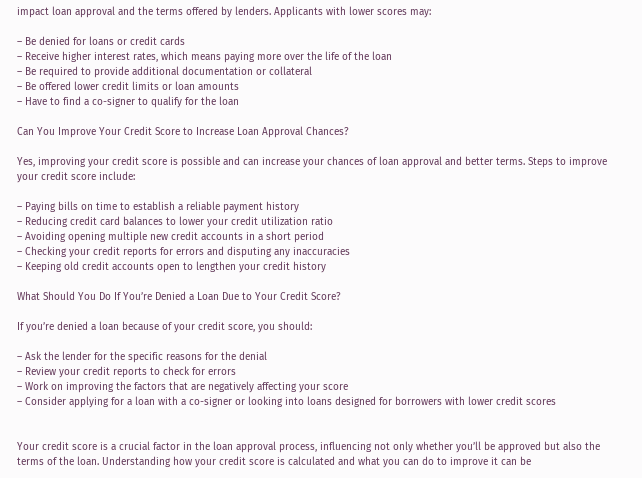impact loan approval and the terms offered by lenders. Applicants with lower scores may:

– Be denied for loans or credit cards
– Receive higher interest rates, which means paying more over the life of the loan
– Be required to provide additional documentation or collateral
– Be offered lower credit limits or loan amounts
– Have to find a co-signer to qualify for the loan

Can You Improve Your Credit Score to Increase Loan Approval Chances?

Yes, improving your credit score is possible and can increase your chances of loan approval and better terms. Steps to improve your credit score include:

– Paying bills on time to establish a reliable payment history
– Reducing credit card balances to lower your credit utilization ratio
– Avoiding opening multiple new credit accounts in a short period
– Checking your credit reports for errors and disputing any inaccuracies
– Keeping old credit accounts open to lengthen your credit history

What Should You Do If You’re Denied a Loan Due to Your Credit Score?

If you’re denied a loan because of your credit score, you should:

– Ask the lender for the specific reasons for the denial
– Review your credit reports to check for errors
– Work on improving the factors that are negatively affecting your score
– Consider applying for a loan with a co-signer or looking into loans designed for borrowers with lower credit scores


Your credit score is a crucial factor in the loan approval process, influencing not only whether you’ll be approved but also the terms of the loan. Understanding how your credit score is calculated and what you can do to improve it can be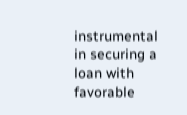instrumental in securing a loan with favorable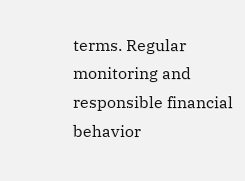terms. Regular monitoring and responsible financial behavior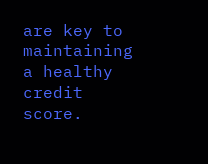are key to maintaining a healthy credit score.